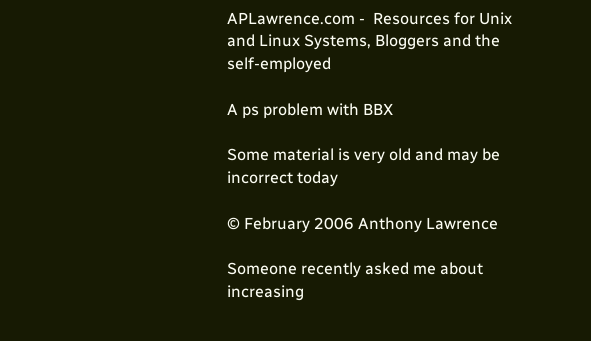APLawrence.com -  Resources for Unix and Linux Systems, Bloggers and the self-employed

A ps problem with BBX

Some material is very old and may be incorrect today

© February 2006 Anthony Lawrence

Someone recently asked me about increasing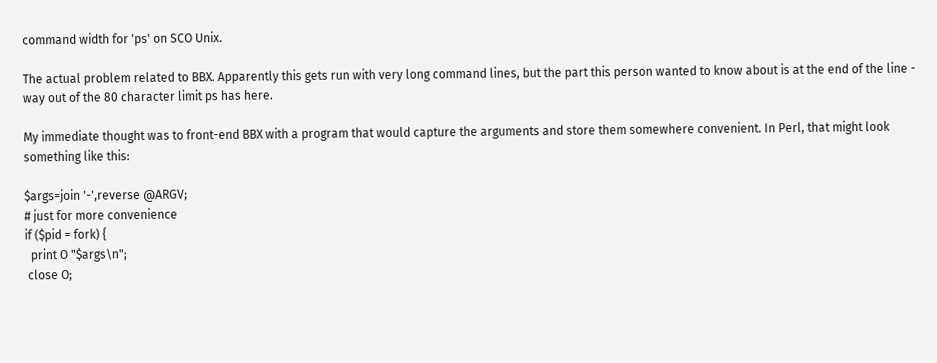command width for 'ps' on SCO Unix.

The actual problem related to BBX. Apparently this gets run with very long command lines, but the part this person wanted to know about is at the end of the line - way out of the 80 character limit ps has here.

My immediate thought was to front-end BBX with a program that would capture the arguments and store them somewhere convenient. In Perl, that might look something like this:

$args=join '-',reverse @ARGV;
# just for more convenience
if ($pid = fork) {
  print O "$args\n";
 close O;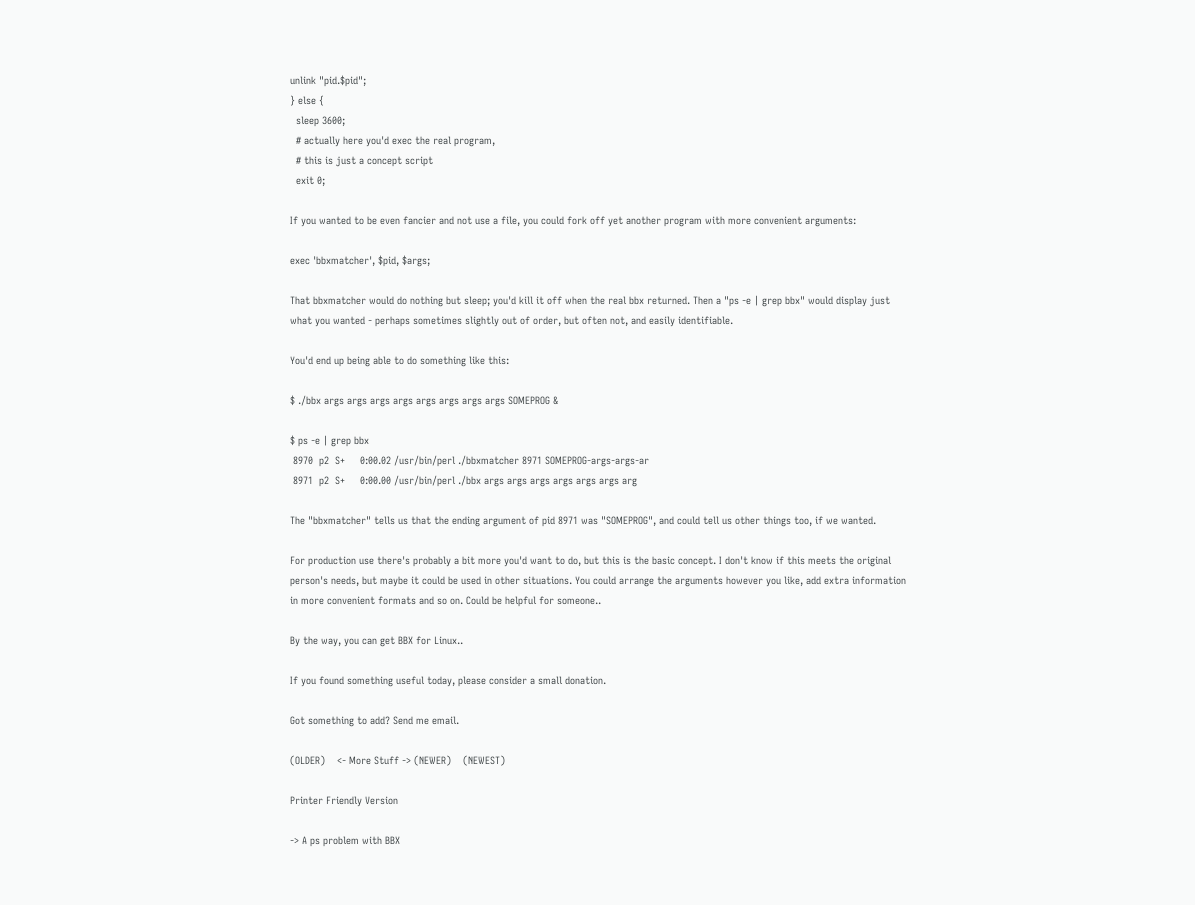unlink "pid.$pid";
} else {
  sleep 3600;
  # actually here you'd exec the real program,
  # this is just a concept script
  exit 0;

If you wanted to be even fancier and not use a file, you could fork off yet another program with more convenient arguments:

exec 'bbxmatcher', $pid, $args;

That bbxmatcher would do nothing but sleep; you'd kill it off when the real bbx returned. Then a "ps -e | grep bbx" would display just what you wanted - perhaps sometimes slightly out of order, but often not, and easily identifiable.

You'd end up being able to do something like this:

$ ./bbx args args args args args args args args SOMEPROG &

$ ps -e | grep bbx
 8970  p2  S+     0:00.02 /usr/bin/perl ./bbxmatcher 8971 SOMEPROG-args-args-ar
 8971  p2  S+     0:00.00 /usr/bin/perl ./bbx args args args args args args arg

The "bbxmatcher" tells us that the ending argument of pid 8971 was "SOMEPROG", and could tell us other things too, if we wanted.

For production use there's probably a bit more you'd want to do, but this is the basic concept. I don't know if this meets the original person's needs, but maybe it could be used in other situations. You could arrange the arguments however you like, add extra information in more convenient formats and so on. Could be helpful for someone..

By the way, you can get BBX for Linux..

If you found something useful today, please consider a small donation.

Got something to add? Send me email.

(OLDER)    <- More Stuff -> (NEWER)    (NEWEST)

Printer Friendly Version

-> A ps problem with BBX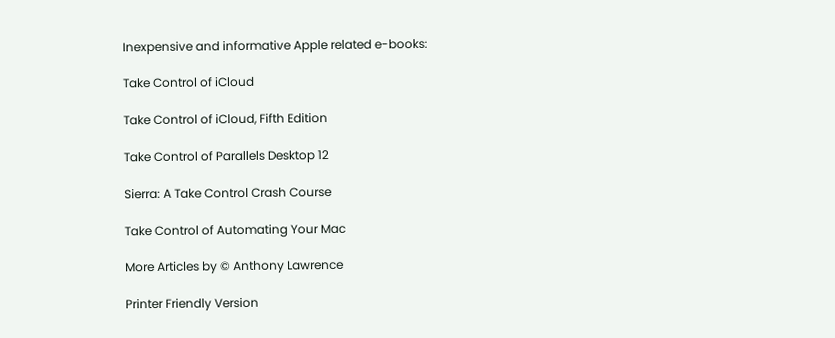Inexpensive and informative Apple related e-books:

Take Control of iCloud

Take Control of iCloud, Fifth Edition

Take Control of Parallels Desktop 12

Sierra: A Take Control Crash Course

Take Control of Automating Your Mac

More Articles by © Anthony Lawrence

Printer Friendly Version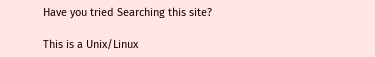Have you tried Searching this site?

This is a Unix/Linux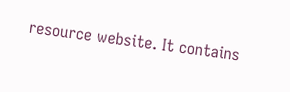resource website. It contains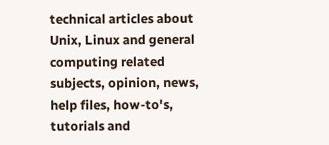technical articles about Unix, Linux and general computing related subjects, opinion, news, help files, how-to's, tutorials and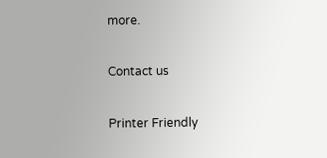more.

Contact us

Printer Friendly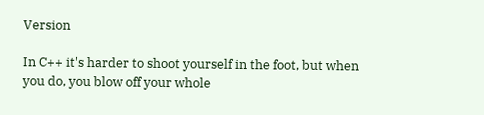Version

In C++ it's harder to shoot yourself in the foot, but when you do, you blow off your whole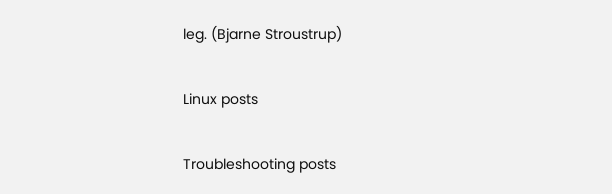leg. (Bjarne Stroustrup)

Linux posts

Troubleshooting posts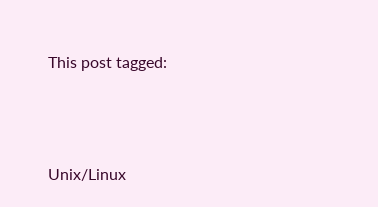This post tagged:




Unix/Linux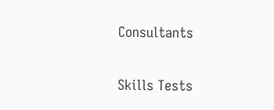Consultants

Skills Tests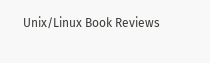Unix/Linux Book Reviews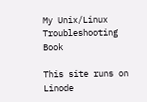My Unix/Linux Troubleshooting Book

This site runs on Linode